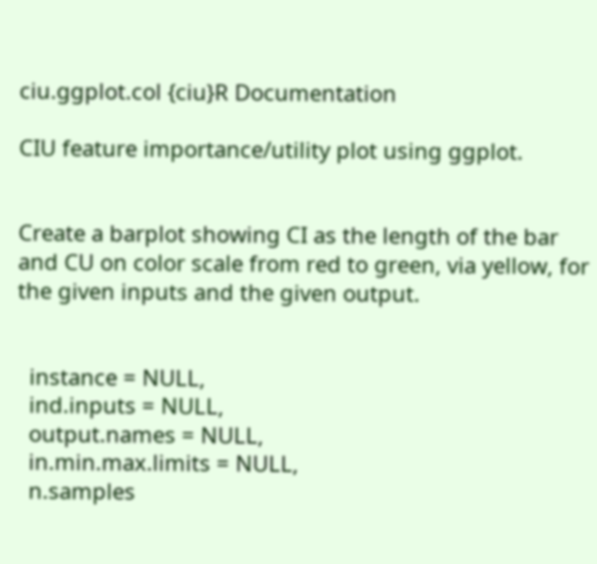ciu.ggplot.col {ciu}R Documentation

CIU feature importance/utility plot using ggplot.


Create a barplot showing CI as the length of the bar and CU on color scale from red to green, via yellow, for the given inputs and the given output.


  instance = NULL,
  ind.inputs = NULL,
  output.names = NULL,
  in.min.max.limits = NULL,
  n.samples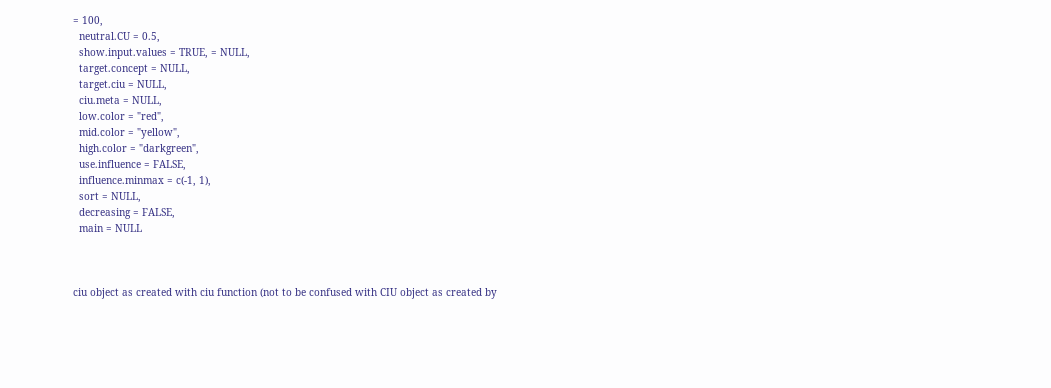= 100,
  neutral.CU = 0.5,
  show.input.values = TRUE, = NULL,
  target.concept = NULL,
  target.ciu = NULL,
  ciu.meta = NULL,
  low.color = "red",
  mid.color = "yellow",
  high.color = "darkgreen",
  use.influence = FALSE,
  influence.minmax = c(-1, 1),
  sort = NULL,
  decreasing = FALSE,
  main = NULL



ciu object as created with ciu function (not to be confused with CIU object as created by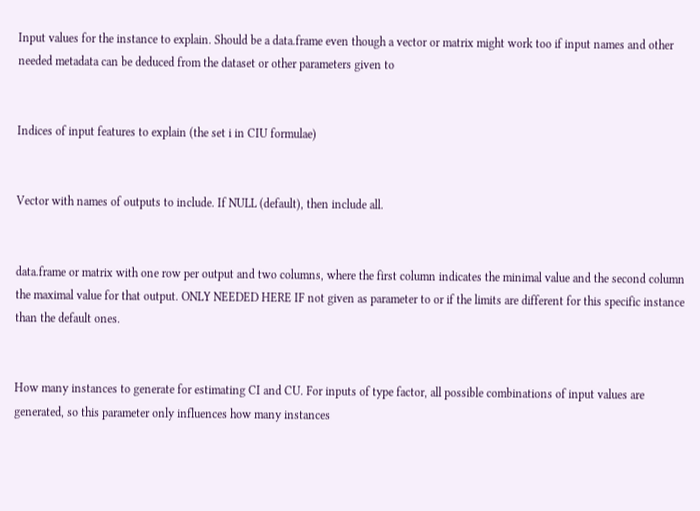Input values for the instance to explain. Should be a data.frame even though a vector or matrix might work too if input names and other needed metadata can be deduced from the dataset or other parameters given to


Indices of input features to explain (the set i in CIU formulae)


Vector with names of outputs to include. If NULL (default), then include all.


data.frame or matrix with one row per output and two columns, where the first column indicates the minimal value and the second column the maximal value for that output. ONLY NEEDED HERE IF not given as parameter to or if the limits are different for this specific instance than the default ones.


How many instances to generate for estimating CI and CU. For inputs of type factor, all possible combinations of input values are generated, so this parameter only influences how many instances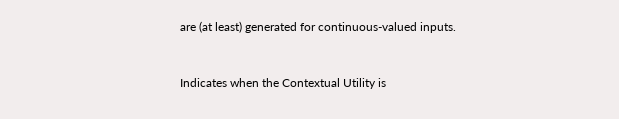are (at least) generated for continuous-valued inputs.


Indicates when the Contextual Utility is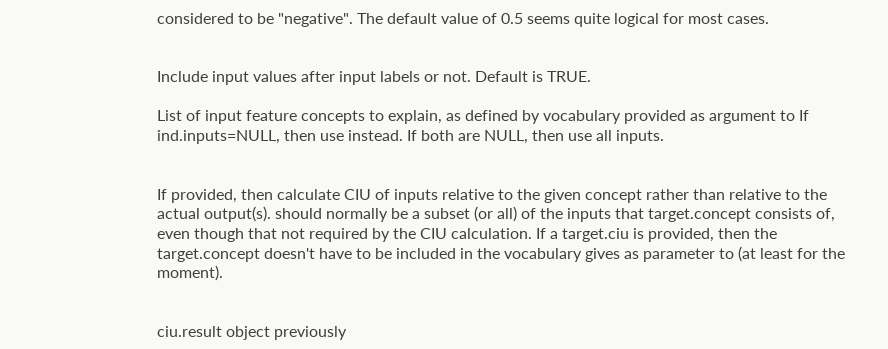considered to be "negative". The default value of 0.5 seems quite logical for most cases.


Include input values after input labels or not. Default is TRUE.

List of input feature concepts to explain, as defined by vocabulary provided as argument to If ind.inputs=NULL, then use instead. If both are NULL, then use all inputs.


If provided, then calculate CIU of inputs relative to the given concept rather than relative to the actual output(s). should normally be a subset (or all) of the inputs that target.concept consists of, even though that not required by the CIU calculation. If a target.ciu is provided, then the target.concept doesn't have to be included in the vocabulary gives as parameter to (at least for the moment).


ciu.result object previously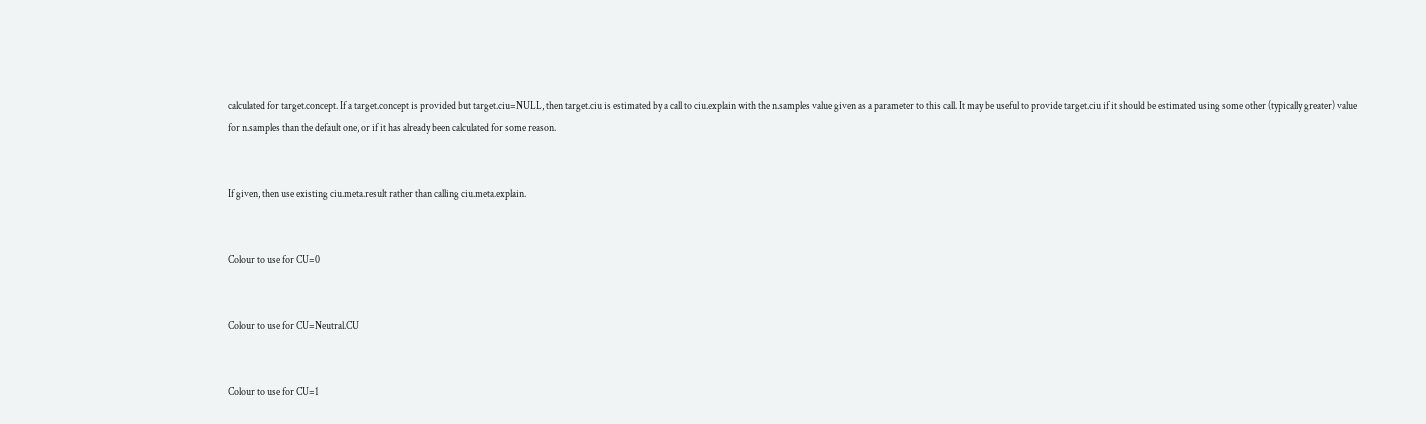calculated for target.concept. If a target.concept is provided but target.ciu=NULL, then target.ciu is estimated by a call to ciu.explain with the n.samples value given as a parameter to this call. It may be useful to provide target.ciu if it should be estimated using some other (typically greater) value for n.samples than the default one, or if it has already been calculated for some reason.


If given, then use existing ciu.meta.result rather than calling ciu.meta.explain.


Colour to use for CU=0


Colour to use for CU=Neutral.CU


Colour to use for CU=1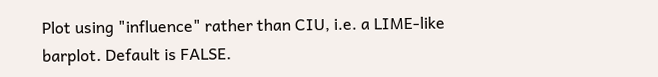Plot using "influence" rather than CIU, i.e. a LIME-like barplot. Default is FALSE.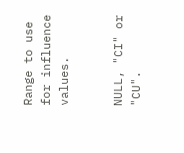Range to use for influence values.


NULL, "CI" or "CU".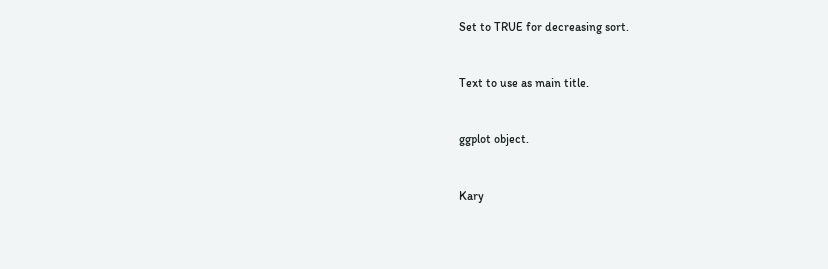Set to TRUE for decreasing sort.


Text to use as main title.


ggplot object.


Kary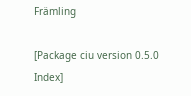Främling

[Package ciu version 0.5.0 Index]